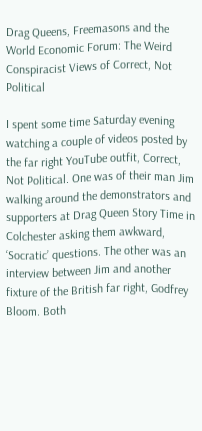Drag Queens, Freemasons and the World Economic Forum: The Weird Conspiracist Views of Correct, Not Political

I spent some time Saturday evening watching a couple of videos posted by the far right YouTube outfit, Correct, Not Political. One was of their man Jim walking around the demonstrators and supporters at Drag Queen Story Time in Colchester asking them awkward, ‘Socratic’ questions. The other was an interview between Jim and another fixture of the British far right, Godfrey Bloom. Both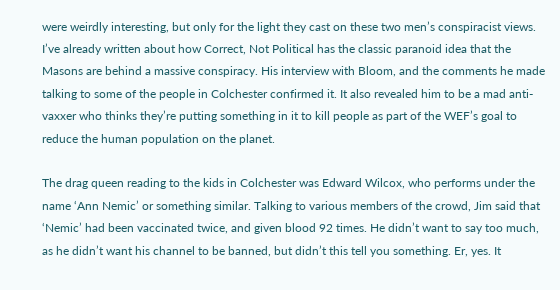were weirdly interesting, but only for the light they cast on these two men’s conspiracist views. I’ve already written about how Correct, Not Political has the classic paranoid idea that the Masons are behind a massive conspiracy. His interview with Bloom, and the comments he made talking to some of the people in Colchester confirmed it. It also revealed him to be a mad anti-vaxxer who thinks they’re putting something in it to kill people as part of the WEF’s goal to reduce the human population on the planet.

The drag queen reading to the kids in Colchester was Edward Wilcox, who performs under the name ‘Ann Nemic’ or something similar. Talking to various members of the crowd, Jim said that ‘Nemic’ had been vaccinated twice, and given blood 92 times. He didn’t want to say too much, as he didn’t want his channel to be banned, but didn’t this tell you something. Er, yes. It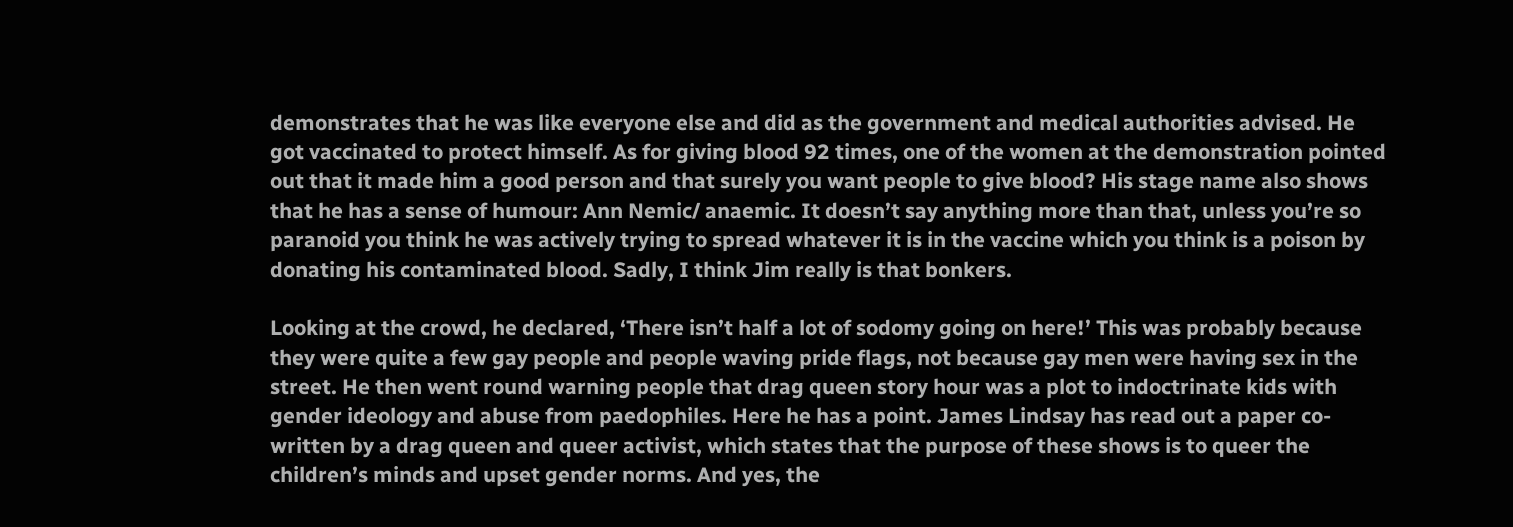demonstrates that he was like everyone else and did as the government and medical authorities advised. He got vaccinated to protect himself. As for giving blood 92 times, one of the women at the demonstration pointed out that it made him a good person and that surely you want people to give blood? His stage name also shows that he has a sense of humour: Ann Nemic/ anaemic. It doesn’t say anything more than that, unless you’re so paranoid you think he was actively trying to spread whatever it is in the vaccine which you think is a poison by donating his contaminated blood. Sadly, I think Jim really is that bonkers.

Looking at the crowd, he declared, ‘There isn’t half a lot of sodomy going on here!’ This was probably because they were quite a few gay people and people waving pride flags, not because gay men were having sex in the street. He then went round warning people that drag queen story hour was a plot to indoctrinate kids with gender ideology and abuse from paedophiles. Here he has a point. James Lindsay has read out a paper co-written by a drag queen and queer activist, which states that the purpose of these shows is to queer the children’s minds and upset gender norms. And yes, the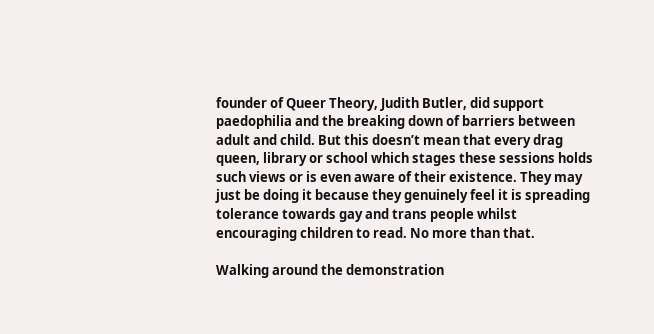founder of Queer Theory, Judith Butler, did support paedophilia and the breaking down of barriers between adult and child. But this doesn’t mean that every drag queen, library or school which stages these sessions holds such views or is even aware of their existence. They may just be doing it because they genuinely feel it is spreading tolerance towards gay and trans people whilst encouraging children to read. No more than that.

Walking around the demonstration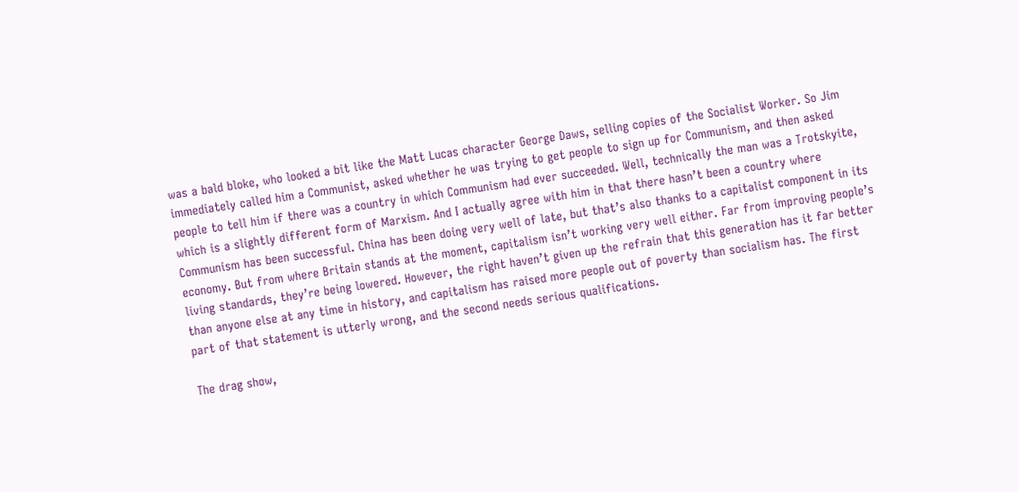was a bald bloke, who looked a bit like the Matt Lucas character George Daws, selling copies of the Socialist Worker. So Jim immediately called him a Communist, asked whether he was trying to get people to sign up for Communism, and then asked people to tell him if there was a country in which Communism had ever succeeded. Well, technically the man was a Trotskyite, which is a slightly different form of Marxism. And I actually agree with him in that there hasn’t been a country where Communism has been successful. China has been doing very well of late, but that’s also thanks to a capitalist component in its economy. But from where Britain stands at the moment, capitalism isn’t working very well either. Far from improving people’s living standards, they’re being lowered. However, the right haven’t given up the refrain that this generation has it far better than anyone else at any time in history, and capitalism has raised more people out of poverty than socialism has. The first part of that statement is utterly wrong, and the second needs serious qualifications.

The drag show,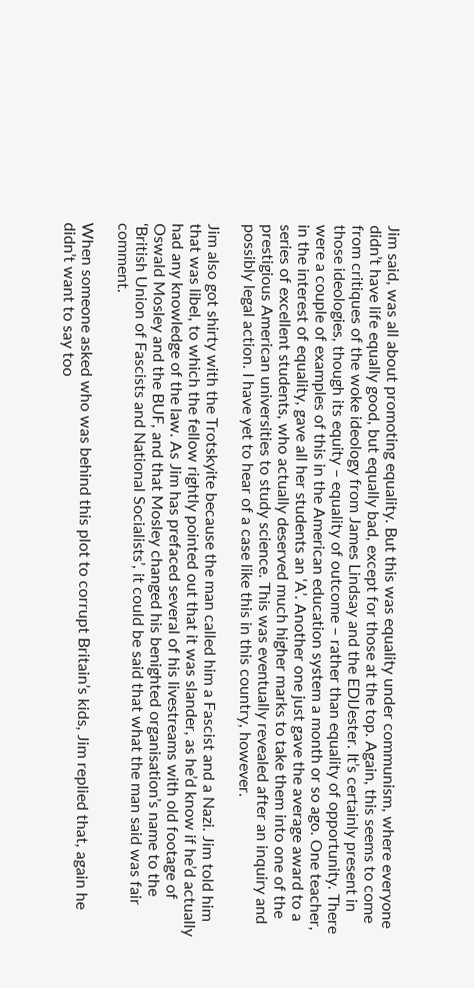Jim said, was all about promoting equality. But this was equality under communism, where everyone didn’t have life equally good, but equally bad, except for those at the top. Again, this seems to come from critiques of the woke ideology from James Lindsay and the EDIJester. It’s certainly present in those ideologies, though its equity – equality of outcome – rather than equality of opportunity. There were a couple of examples of this in the American education system a month or so ago. One teacher, in the interest of equality, gave all her students an ‘A’. Another one just gave the average award to a series of excellent students, who actually deserved much higher marks to take them into one of the prestigious American universities to study science. This was eventually revealed after an inquiry and possibly legal action. I have yet to hear of a case like this in this country, however.

Jim also got shirty with the Trotskyite because the man called him a Fascist and a Nazi. Jim told him that was libel, to which the fellow rightly pointed out that it was slander, as he’d know if he’d actually had any knowledge of the law. As Jim has prefaced several of his livestreams with old footage of Oswald Mosley and the BUF, and that Mosley changed his benighted organisation’s name to the ‘British Union of Fascists and National Socialists’, it could be said that what the man said was fair comment.

When someone asked who was behind this plot to corrupt Britain’s kids, Jim replied that, again he didn’t want to say too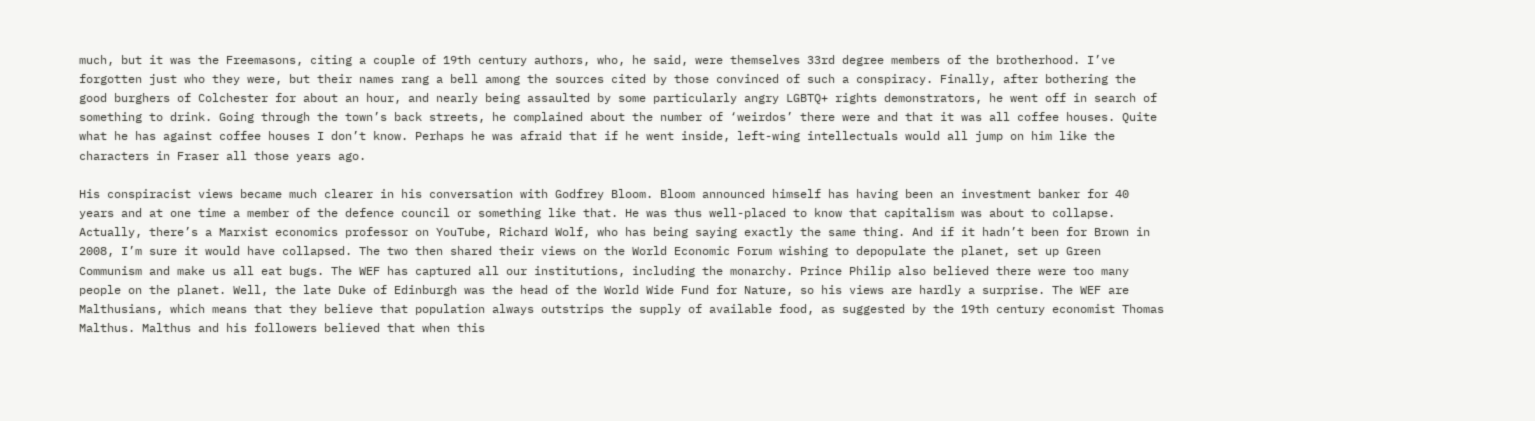much, but it was the Freemasons, citing a couple of 19th century authors, who, he said, were themselves 33rd degree members of the brotherhood. I’ve forgotten just who they were, but their names rang a bell among the sources cited by those convinced of such a conspiracy. Finally, after bothering the good burghers of Colchester for about an hour, and nearly being assaulted by some particularly angry LGBTQ+ rights demonstrators, he went off in search of something to drink. Going through the town’s back streets, he complained about the number of ‘weirdos’ there were and that it was all coffee houses. Quite what he has against coffee houses I don’t know. Perhaps he was afraid that if he went inside, left-wing intellectuals would all jump on him like the characters in Fraser all those years ago.

His conspiracist views became much clearer in his conversation with Godfrey Bloom. Bloom announced himself has having been an investment banker for 40 years and at one time a member of the defence council or something like that. He was thus well-placed to know that capitalism was about to collapse. Actually, there’s a Marxist economics professor on YouTube, Richard Wolf, who has being saying exactly the same thing. And if it hadn’t been for Brown in 2008, I’m sure it would have collapsed. The two then shared their views on the World Economic Forum wishing to depopulate the planet, set up Green Communism and make us all eat bugs. The WEF has captured all our institutions, including the monarchy. Prince Philip also believed there were too many people on the planet. Well, the late Duke of Edinburgh was the head of the World Wide Fund for Nature, so his views are hardly a surprise. The WEF are Malthusians, which means that they believe that population always outstrips the supply of available food, as suggested by the 19th century economist Thomas Malthus. Malthus and his followers believed that when this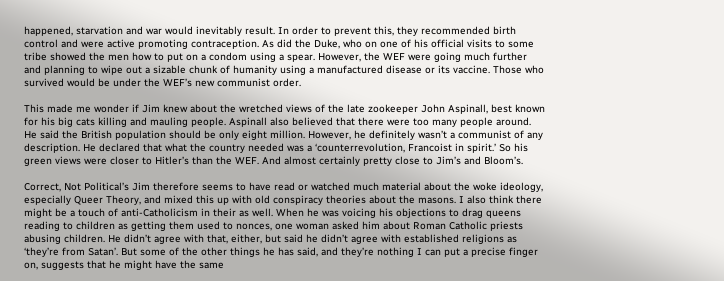happened, starvation and war would inevitably result. In order to prevent this, they recommended birth control and were active promoting contraception. As did the Duke, who on one of his official visits to some tribe showed the men how to put on a condom using a spear. However, the WEF were going much further and planning to wipe out a sizable chunk of humanity using a manufactured disease or its vaccine. Those who survived would be under the WEF’s new communist order.

This made me wonder if Jim knew about the wretched views of the late zookeeper John Aspinall, best known for his big cats killing and mauling people. Aspinall also believed that there were too many people around. He said the British population should be only eight million. However, he definitely wasn’t a communist of any description. He declared that what the country needed was a ‘counterrevolution, Francoist in spirit.’ So his green views were closer to Hitler’s than the WEF. And almost certainly pretty close to Jim’s and Bloom’s.

Correct, Not Political’s Jim therefore seems to have read or watched much material about the woke ideology, especially Queer Theory, and mixed this up with old conspiracy theories about the masons. I also think there might be a touch of anti-Catholicism in their as well. When he was voicing his objections to drag queens reading to children as getting them used to nonces, one woman asked him about Roman Catholic priests abusing children. He didn’t agree with that, either, but said he didn’t agree with established religions as ‘they’re from Satan’. But some of the other things he has said, and they’re nothing I can put a precise finger on, suggests that he might have the same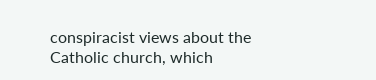conspiracist views about the Catholic church, which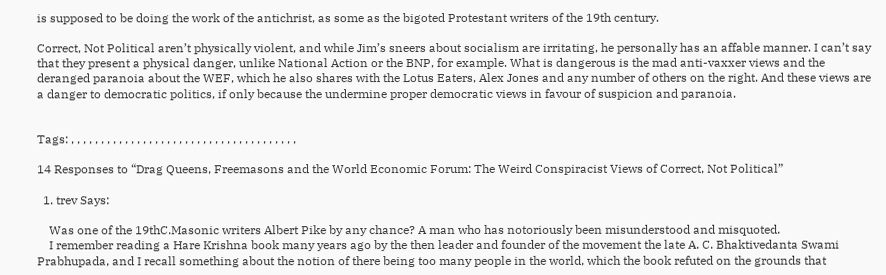is supposed to be doing the work of the antichrist, as some as the bigoted Protestant writers of the 19th century.

Correct, Not Political aren’t physically violent, and while Jim’s sneers about socialism are irritating, he personally has an affable manner. I can’t say that they present a physical danger, unlike National Action or the BNP, for example. What is dangerous is the mad anti-vaxxer views and the deranged paranoia about the WEF, which he also shares with the Lotus Eaters, Alex Jones and any number of others on the right. And these views are a danger to democratic politics, if only because the undermine proper democratic views in favour of suspicion and paranoia.


Tags: , , , , , , , , , , , , , , , , , , , , , , , , , , , , , , , , , , , , , ,

14 Responses to “Drag Queens, Freemasons and the World Economic Forum: The Weird Conspiracist Views of Correct, Not Political”

  1. trev Says:

    Was one of the 19thC.Masonic writers Albert Pike by any chance? A man who has notoriously been misunderstood and misquoted.
    I remember reading a Hare Krishna book many years ago by the then leader and founder of the movement the late A. C. Bhaktivedanta Swami Prabhupada, and I recall something about the notion of there being too many people in the world, which the book refuted on the grounds that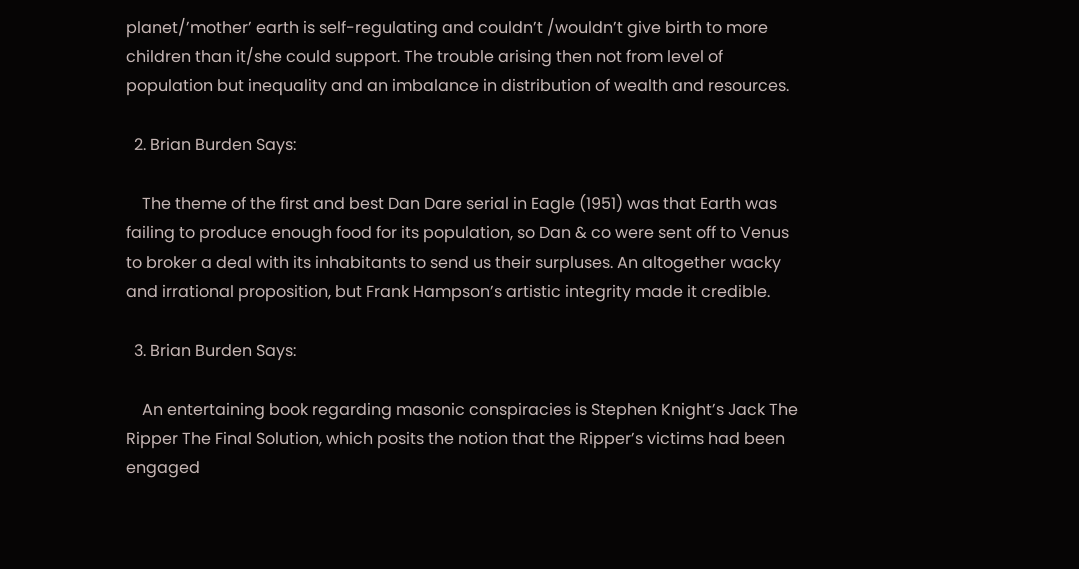planet/’mother’ earth is self-regulating and couldn’t /wouldn’t give birth to more children than it/she could support. The trouble arising then not from level of population but inequality and an imbalance in distribution of wealth and resources.

  2. Brian Burden Says:

    The theme of the first and best Dan Dare serial in Eagle (1951) was that Earth was failing to produce enough food for its population, so Dan & co were sent off to Venus to broker a deal with its inhabitants to send us their surpluses. An altogether wacky and irrational proposition, but Frank Hampson’s artistic integrity made it credible.

  3. Brian Burden Says:

    An entertaining book regarding masonic conspiracies is Stephen Knight’s Jack The Ripper The Final Solution, which posits the notion that the Ripper’s victims had been engaged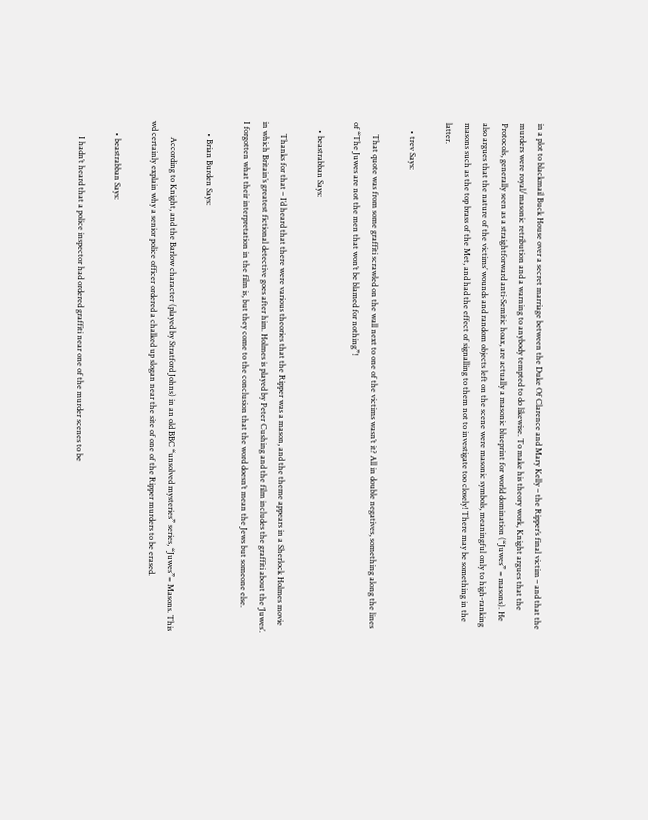in a plot to blackmail Buck House over a secret marriage between the Duke Of Clarence and Mary Kelly – the Ripper’s final victim – and that the murders were royal/masonic retribution and a warning to anybody tempted to do likewise. To make his theory work, Knight argues that the Protocols, generally seen as a straightforward anti-Semitic hoax, are actually a masonic blueprint for world domination (“Juwes” = masons). He also argues that the nature of the victims’ wounds and random objects left on the scene were masonic symbols, meaningful only to high-ranking masons such as the top brass of the Met, and had the effect of signalling to them not to investigate too closely! There may be something in the latter.

    • trev Says:

      That quote was from some graffiti scrawled on the wall next to one of the victims wasn’t it? All in double negatives, something along the lines of “The Juwes are not the men that won’t be blamed for nothing”!

    • beastrabban Says:

      Thanks for that – I’d heard that there were various theories that the Ripper was a mason, and the theme appears in a Sherlock Holmes movie in which Britain’s greatest fictional detective goes after him. Holmes is played by Peter Cushing and the film includes the graffiti about the ‘Juwes’. I forgotten what their interpretation in the film is, but they come to the conclusion that the word doesn’t mean the Jews but someone else.

      • Brian Burden Says:

        According to Knight, and the Barlow character (played by Stratford Johns) in an old BBC “unsolved mysteries” series, “Juwes”= Masons. This wd certainly explain why a senior police officer ordered a chalked up slogan near the site of one of the Ripper murders to be erased.

      • beastrabban Says:

        I hadn’t heard that a police inspector had ordered graffiti near one of the murder scenes to be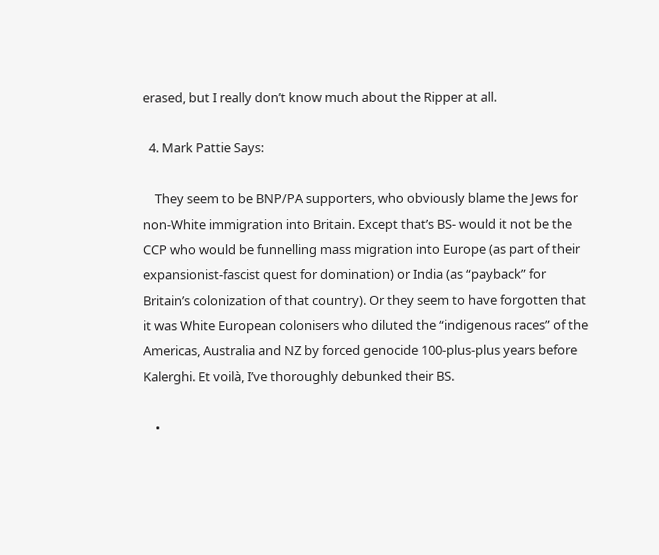erased, but I really don’t know much about the Ripper at all.

  4. Mark Pattie Says:

    They seem to be BNP/PA supporters, who obviously blame the Jews for non-White immigration into Britain. Except that’s BS- would it not be the CCP who would be funnelling mass migration into Europe (as part of their expansionist-fascist quest for domination) or India (as “payback” for Britain’s colonization of that country). Or they seem to have forgotten that it was White European colonisers who diluted the “indigenous races” of the Americas, Australia and NZ by forced genocide 100-plus-plus years before Kalerghi. Et voilà, I’ve thoroughly debunked their BS.

    •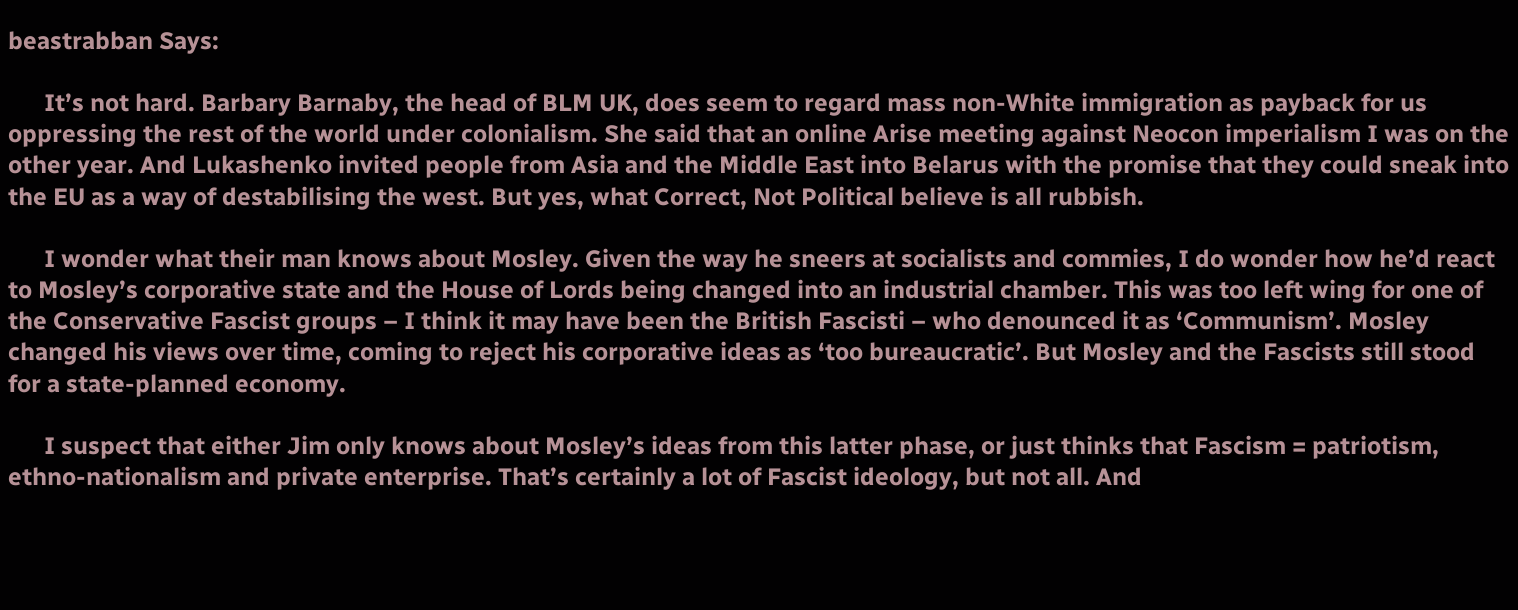beastrabban Says:

      It’s not hard. Barbary Barnaby, the head of BLM UK, does seem to regard mass non-White immigration as payback for us oppressing the rest of the world under colonialism. She said that an online Arise meeting against Neocon imperialism I was on the other year. And Lukashenko invited people from Asia and the Middle East into Belarus with the promise that they could sneak into the EU as a way of destabilising the west. But yes, what Correct, Not Political believe is all rubbish.

      I wonder what their man knows about Mosley. Given the way he sneers at socialists and commies, I do wonder how he’d react to Mosley’s corporative state and the House of Lords being changed into an industrial chamber. This was too left wing for one of the Conservative Fascist groups – I think it may have been the British Fascisti – who denounced it as ‘Communism’. Mosley changed his views over time, coming to reject his corporative ideas as ‘too bureaucratic’. But Mosley and the Fascists still stood for a state-planned economy.

      I suspect that either Jim only knows about Mosley’s ideas from this latter phase, or just thinks that Fascism = patriotism, ethno-nationalism and private enterprise. That’s certainly a lot of Fascist ideology, but not all. And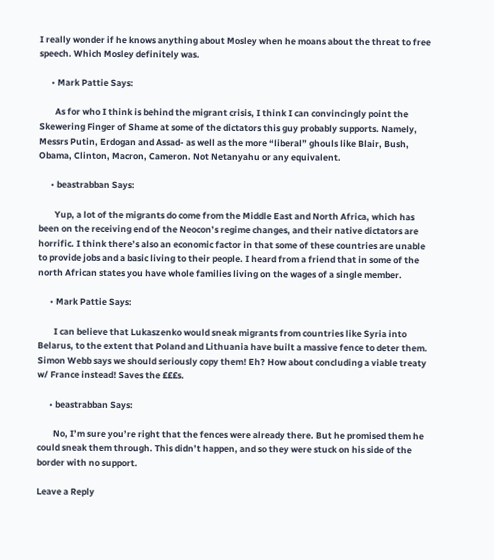I really wonder if he knows anything about Mosley when he moans about the threat to free speech. Which Mosley definitely was.

      • Mark Pattie Says:

        As for who I think is behind the migrant crisis, I think I can convincingly point the Skewering Finger of Shame at some of the dictators this guy probably supports. Namely, Messrs Putin, Erdogan and Assad- as well as the more “liberal” ghouls like Blair, Bush, Obama, Clinton, Macron, Cameron. Not Netanyahu or any equivalent.

      • beastrabban Says:

        Yup, a lot of the migrants do come from the Middle East and North Africa, which has been on the receiving end of the Neocon’s regime changes, and their native dictators are horrific. I think there’s also an economic factor in that some of these countries are unable to provide jobs and a basic living to their people. I heard from a friend that in some of the north African states you have whole families living on the wages of a single member.

      • Mark Pattie Says:

        I can believe that Lukaszenko would sneak migrants from countries like Syria into Belarus, to the extent that Poland and Lithuania have built a massive fence to deter them. Simon Webb says we should seriously copy them! Eh? How about concluding a viable treaty w/ France instead! Saves the £££s.

      • beastrabban Says:

        No, I’m sure you’re right that the fences were already there. But he promised them he could sneak them through. This didn’t happen, and so they were stuck on his side of the border with no support.

Leave a Reply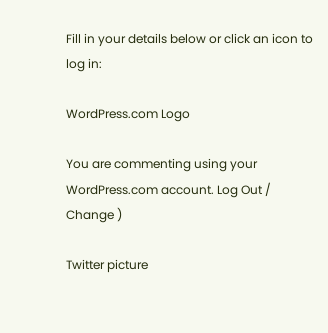Fill in your details below or click an icon to log in:

WordPress.com Logo

You are commenting using your WordPress.com account. Log Out /  Change )

Twitter picture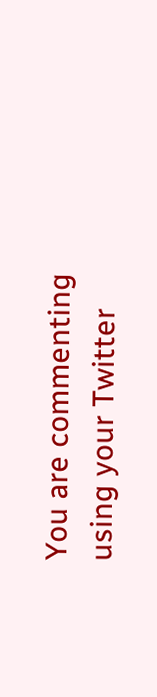You are commenting using your Twitter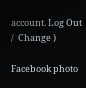account. Log Out /  Change )

Facebook photo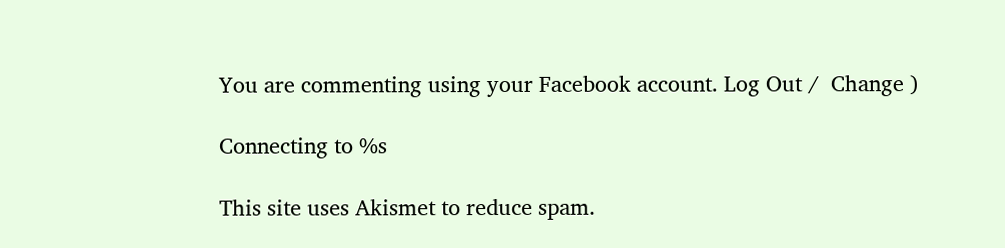You are commenting using your Facebook account. Log Out /  Change )

Connecting to %s

This site uses Akismet to reduce spam.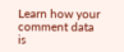Learn how your comment data is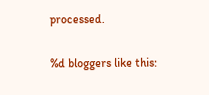processed.

%d bloggers like this: